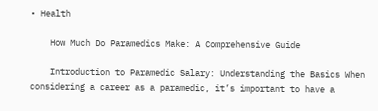• Health

    How Much Do Paramedics Make: A Comprehensive Guide

    Introduction to Paramedic Salary: Understanding the Basics When considering a career as a paramedic, it’s important to have a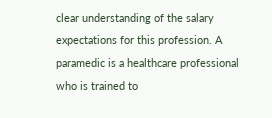clear understanding of the salary expectations for this profession. A paramedic is a healthcare professional who is trained to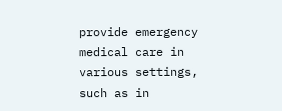provide emergency medical care in various settings, such as in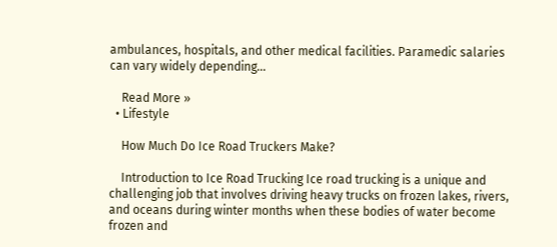ambulances, hospitals, and other medical facilities. Paramedic salaries can vary widely depending…

    Read More »
  • Lifestyle

    How Much Do Ice Road Truckers Make?

    Introduction to Ice Road Trucking Ice road trucking is a unique and challenging job that involves driving heavy trucks on frozen lakes, rivers, and oceans during winter months when these bodies of water become frozen and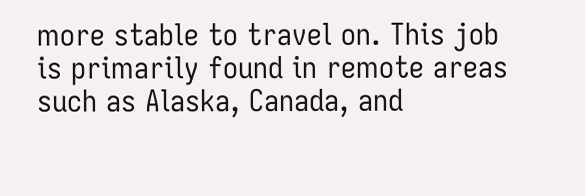more stable to travel on. This job is primarily found in remote areas such as Alaska, Canada, and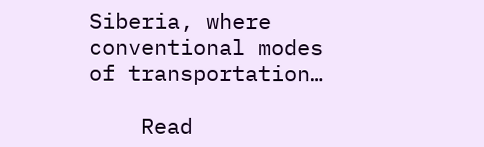Siberia, where conventional modes of transportation…

    Read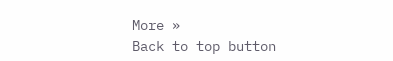More »
Back to top button